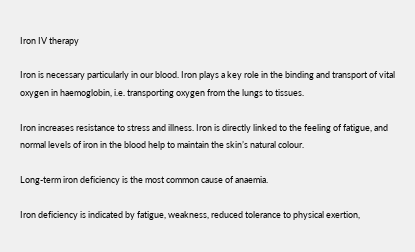Iron IV therapy

Iron is necessary particularly in our blood. Iron plays a key role in the binding and transport of vital oxygen in haemoglobin, i.e. transporting oxygen from the lungs to tissues.

Iron increases resistance to stress and illness. Iron is directly linked to the feeling of fatigue, and normal levels of iron in the blood help to maintain the skin’s natural colour.

Long-term iron deficiency is the most common cause of anaemia.

Iron deficiency is indicated by fatigue, weakness, reduced tolerance to physical exertion,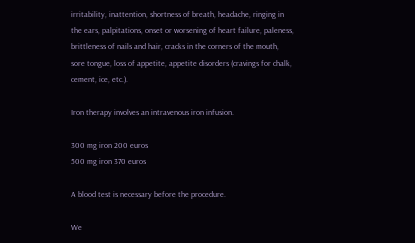irritability, inattention, shortness of breath, headache, ringing in the ears, palpitations, onset or worsening of heart failure, paleness, brittleness of nails and hair, cracks in the corners of the mouth, sore tongue, loss of appetite, appetite disorders (cravings for chalk, cement, ice, etc.).

Iron therapy involves an intravenous iron infusion.

300 mg iron 200 euros
500 mg iron 370 euros

A blood test is necessary before the procedure.

We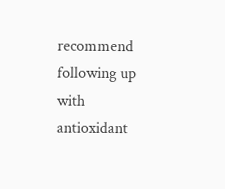recommend following up with antioxidant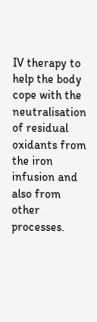IV therapy to help the body cope with the neutralisation of residual oxidants from the iron infusion and also from other processes.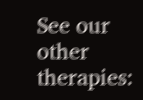See our other therapies: